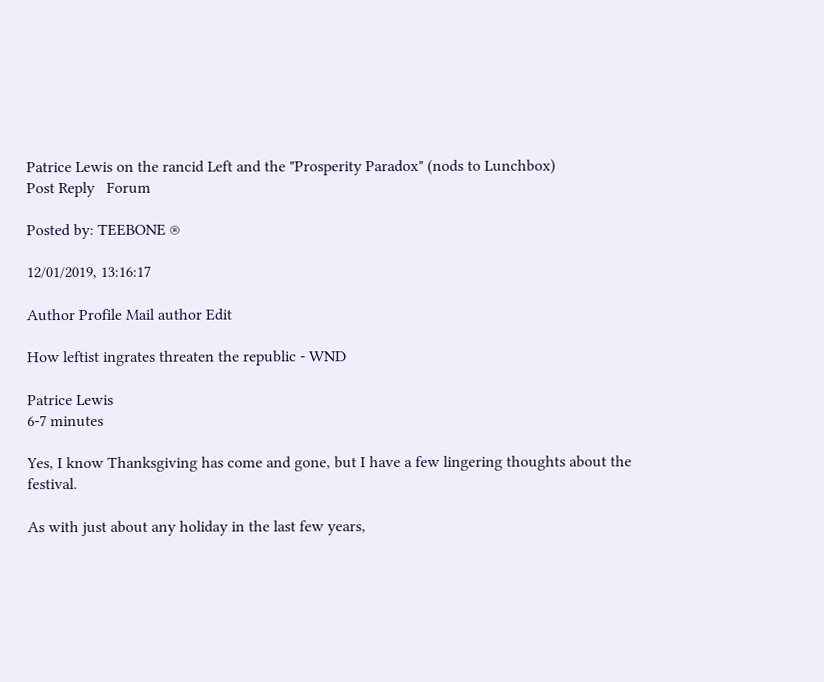Patrice Lewis on the rancid Left and the "Prosperity Paradox" (nods to Lunchbox)
Post Reply   Forum

Posted by: TEEBONE ®

12/01/2019, 13:16:17

Author Profile Mail author Edit

How leftist ingrates threaten the republic - WND

Patrice Lewis
6-7 minutes

Yes, I know Thanksgiving has come and gone, but I have a few lingering thoughts about the festival.

As with just about any holiday in the last few years,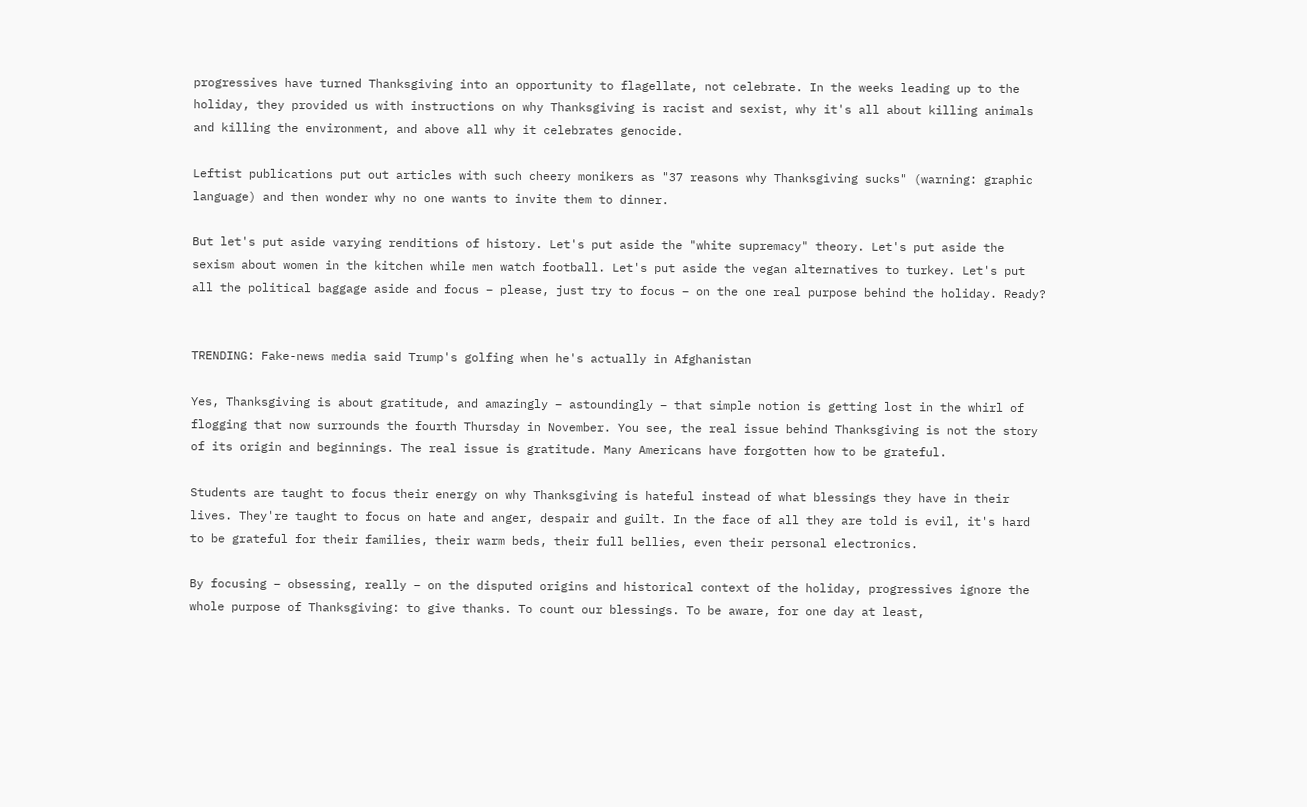progressives have turned Thanksgiving into an opportunity to flagellate, not celebrate. In the weeks leading up to the holiday, they provided us with instructions on why Thanksgiving is racist and sexist, why it's all about killing animals and killing the environment, and above all why it celebrates genocide.

Leftist publications put out articles with such cheery monikers as "37 reasons why Thanksgiving sucks" (warning: graphic language) and then wonder why no one wants to invite them to dinner.

But let's put aside varying renditions of history. Let's put aside the "white supremacy" theory. Let's put aside the sexism about women in the kitchen while men watch football. Let's put aside the vegan alternatives to turkey. Let's put all the political baggage aside and focus – please, just try to focus – on the one real purpose behind the holiday. Ready?


TRENDING: Fake-news media said Trump's golfing when he's actually in Afghanistan

Yes, Thanksgiving is about gratitude, and amazingly – astoundingly – that simple notion is getting lost in the whirl of flogging that now surrounds the fourth Thursday in November. You see, the real issue behind Thanksgiving is not the story of its origin and beginnings. The real issue is gratitude. Many Americans have forgotten how to be grateful.

Students are taught to focus their energy on why Thanksgiving is hateful instead of what blessings they have in their lives. They're taught to focus on hate and anger, despair and guilt. In the face of all they are told is evil, it's hard to be grateful for their families, their warm beds, their full bellies, even their personal electronics.

By focusing – obsessing, really – on the disputed origins and historical context of the holiday, progressives ignore the whole purpose of Thanksgiving: to give thanks. To count our blessings. To be aware, for one day at least,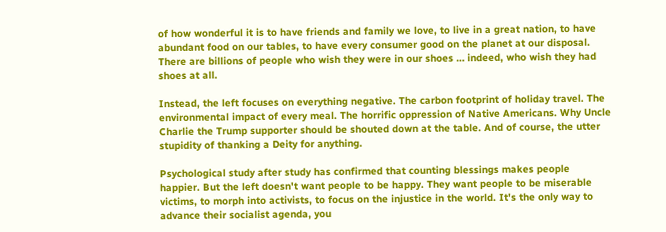of how wonderful it is to have friends and family we love, to live in a great nation, to have abundant food on our tables, to have every consumer good on the planet at our disposal. There are billions of people who wish they were in our shoes … indeed, who wish they had shoes at all.

Instead, the left focuses on everything negative. The carbon footprint of holiday travel. The environmental impact of every meal. The horrific oppression of Native Americans. Why Uncle Charlie the Trump supporter should be shouted down at the table. And of course, the utter stupidity of thanking a Deity for anything.

Psychological study after study has confirmed that counting blessings makes people happier. But the left doesn't want people to be happy. They want people to be miserable victims, to morph into activists, to focus on the injustice in the world. It's the only way to advance their socialist agenda, you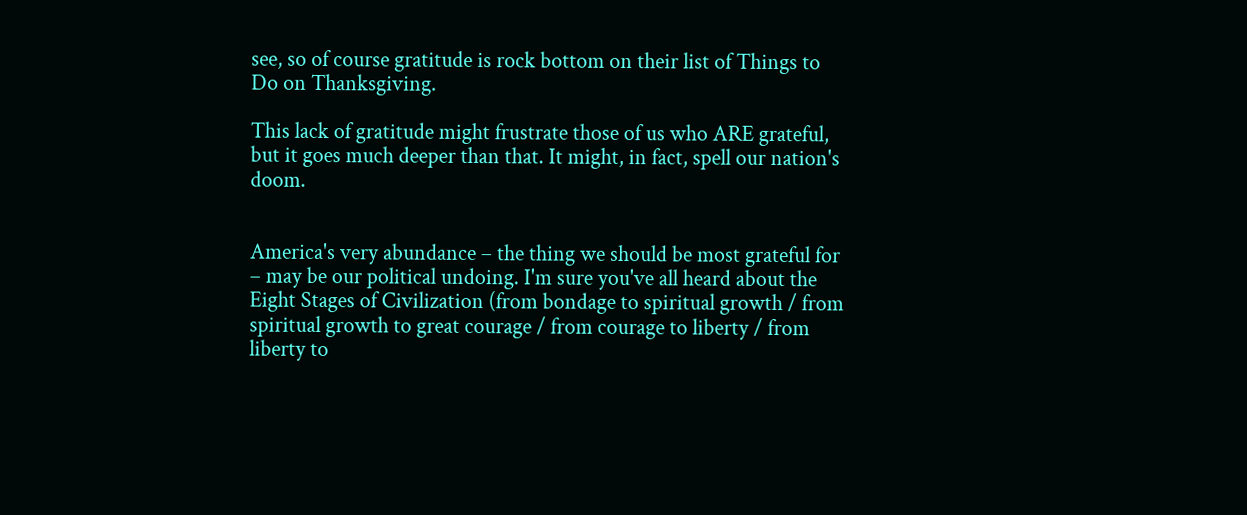see, so of course gratitude is rock bottom on their list of Things to Do on Thanksgiving.

This lack of gratitude might frustrate those of us who ARE grateful, but it goes much deeper than that. It might, in fact, spell our nation's doom.


America's very abundance – the thing we should be most grateful for – may be our political undoing. I'm sure you've all heard about the Eight Stages of Civilization (from bondage to spiritual growth / from spiritual growth to great courage / from courage to liberty / from liberty to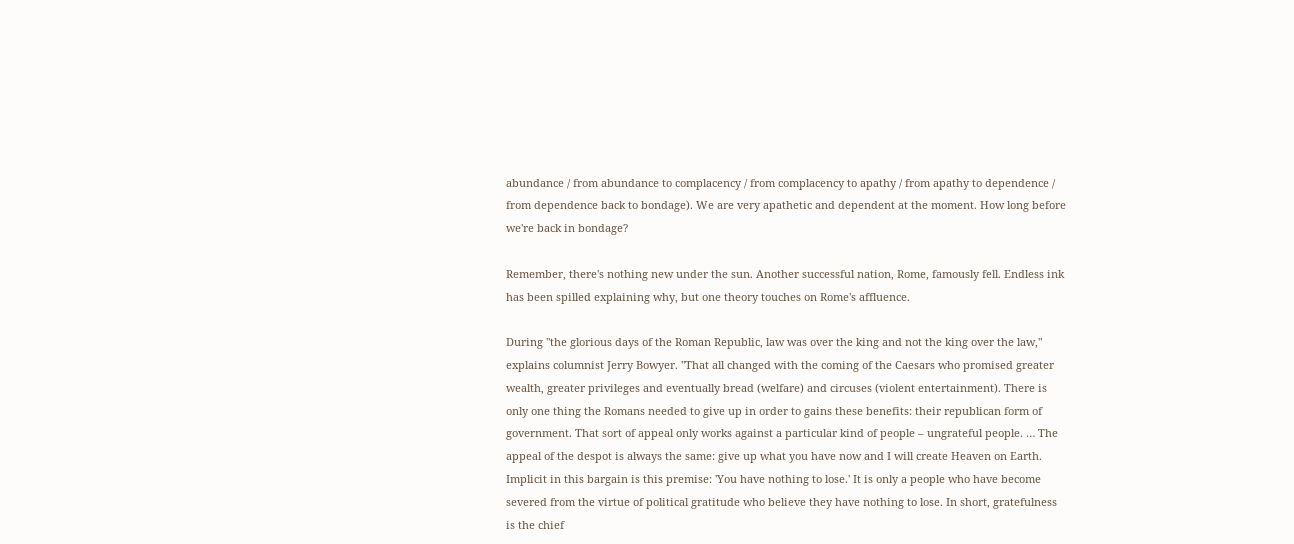abundance / from abundance to complacency / from complacency to apathy / from apathy to dependence / from dependence back to bondage). We are very apathetic and dependent at the moment. How long before we're back in bondage?

Remember, there's nothing new under the sun. Another successful nation, Rome, famously fell. Endless ink has been spilled explaining why, but one theory touches on Rome's affluence.

During "the glorious days of the Roman Republic, law was over the king and not the king over the law," explains columnist Jerry Bowyer. "That all changed with the coming of the Caesars who promised greater wealth, greater privileges and eventually bread (welfare) and circuses (violent entertainment). There is only one thing the Romans needed to give up in order to gains these benefits: their republican form of government. That sort of appeal only works against a particular kind of people – ungrateful people. … The appeal of the despot is always the same: give up what you have now and I will create Heaven on Earth. Implicit in this bargain is this premise: 'You have nothing to lose.' It is only a people who have become severed from the virtue of political gratitude who believe they have nothing to lose. In short, gratefulness is the chief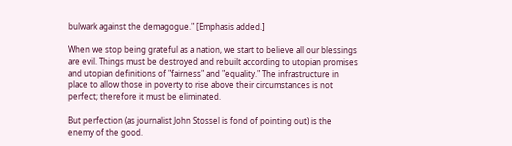bulwark against the demagogue." [Emphasis added.]

When we stop being grateful as a nation, we start to believe all our blessings are evil. Things must be destroyed and rebuilt according to utopian promises and utopian definitions of "fairness" and "equality." The infrastructure in place to allow those in poverty to rise above their circumstances is not perfect; therefore it must be eliminated.

But perfection (as journalist John Stossel is fond of pointing out) is the enemy of the good.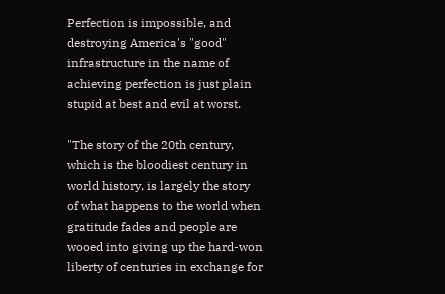Perfection is impossible, and destroying America's "good" infrastructure in the name of achieving perfection is just plain stupid at best and evil at worst.

"The story of the 20th century, which is the bloodiest century in world history, is largely the story of what happens to the world when gratitude fades and people are wooed into giving up the hard-won liberty of centuries in exchange for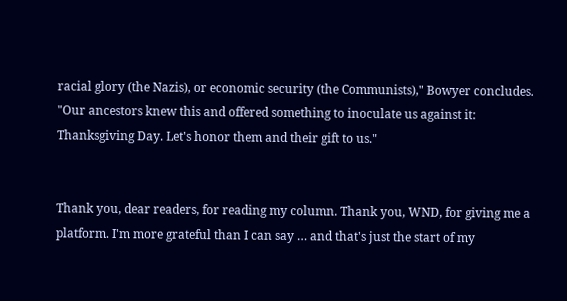racial glory (the Nazis), or economic security (the Communists)," Bowyer concludes. "Our ancestors knew this and offered something to inoculate us against it: Thanksgiving Day. Let's honor them and their gift to us."


Thank you, dear readers, for reading my column. Thank you, WND, for giving me a platform. I'm more grateful than I can say … and that's just the start of my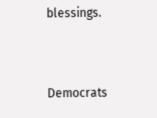blessings.


Democrats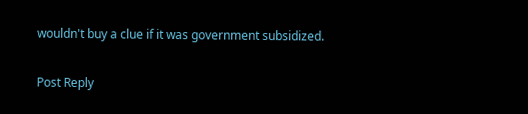wouldn't buy a clue if it was government subsidized.

Post Reply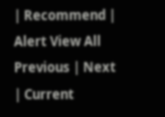| Recommend | Alert View All   Previous | Next | Current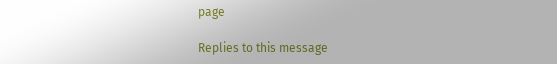page

Replies to this message